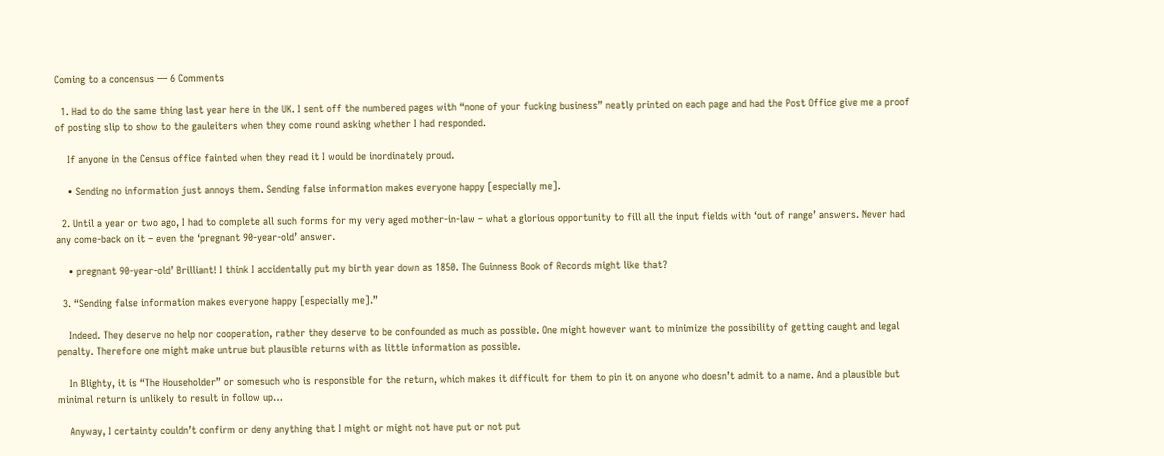Coming to a concensus — 6 Comments

  1. Had to do the same thing last year here in the UK. I sent off the numbered pages with “none of your fucking business” neatly printed on each page and had the Post Office give me a proof of posting slip to show to the gauleiters when they come round asking whether I had responded.

    If anyone in the Census office fainted when they read it I would be inordinately proud.

    • Sending no information just annoys them. Sending false information makes everyone happy [especially me].

  2. Until a year or two ago, I had to complete all such forms for my very aged mother-in-law – what a glorious opportunity to fill all the input fields with ‘out of range’ answers. Never had any come-back on it – even the ‘pregnant 90-year-old’ answer.

    • pregnant 90-year-old’ Brilliant! I think I accidentally put my birth year down as 1850. The Guinness Book of Records might like that?

  3. “Sending false information makes everyone happy [especially me].”

    Indeed. They deserve no help nor cooperation, rather they deserve to be confounded as much as possible. One might however want to minimize the possibility of getting caught and legal penalty. Therefore one might make untrue but plausible returns with as little information as possible.

    In Blighty, it is “The Householder” or somesuch who is responsible for the return, which makes it difficult for them to pin it on anyone who doesn’t admit to a name. And a plausible but minimal return is unlikely to result in follow up…

    Anyway, I certainty couldn’t confirm or deny anything that I might or might not have put or not put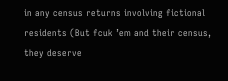in any census returns involving fictional residents (But fcuk ’em and their census, they deserve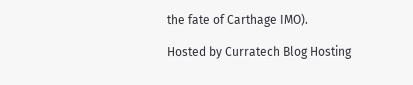the fate of Carthage IMO).

Hosted by Curratech Blog Hosting